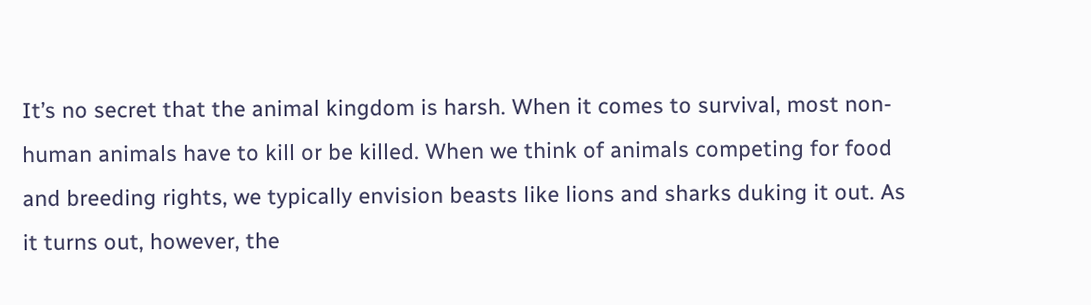It’s no secret that the animal kingdom is harsh. When it comes to survival, most non-human animals have to kill or be killed. When we think of animals competing for food and breeding rights, we typically envision beasts like lions and sharks duking it out. As it turns out, however, the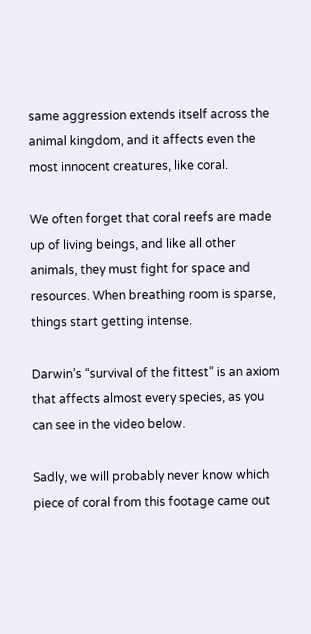same aggression extends itself across the animal kingdom, and it affects even the most innocent creatures, like coral.

We often forget that coral reefs are made up of living beings, and like all other animals, they must fight for space and resources. When breathing room is sparse, things start getting intense.

Darwin’s “survival of the fittest” is an axiom that affects almost every species, as you can see in the video below.

Sadly, we will probably never know which piece of coral from this footage came out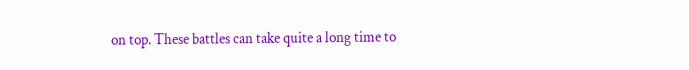on top. These battles can take quite a long time to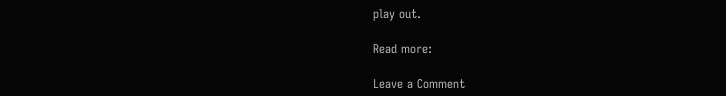play out.

Read more:

Leave a Comment